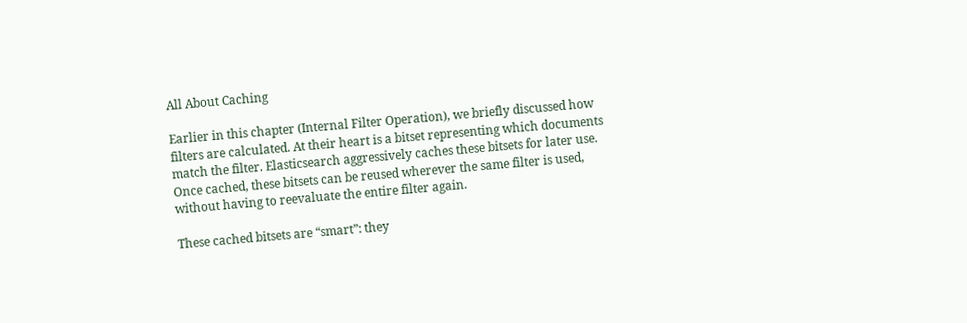All About Caching

Earlier in this chapter (Internal Filter Operation), we briefly discussed how filters are calculated. At their heart is a bitset representing which documents match the filter. Elasticsearch aggressively caches these bitsets for later use. Once cached, these bitsets can be reused wherever the same filter is used, without having to reevaluate the entire filter again.

These cached bitsets are “smart”: they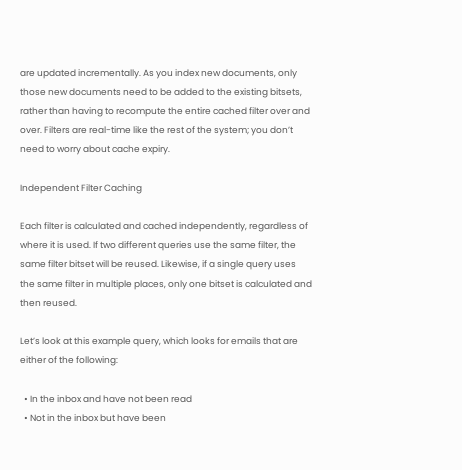are updated incrementally. As you index new documents, only those new documents need to be added to the existing bitsets, rather than having to recompute the entire cached filter over and over. Filters are real-time like the rest of the system; you don’t need to worry about cache expiry.

Independent Filter Caching

Each filter is calculated and cached independently, regardless of where it is used. If two different queries use the same filter, the same filter bitset will be reused. Likewise, if a single query uses the same filter in multiple places, only one bitset is calculated and then reused.

Let’s look at this example query, which looks for emails that are either of the following:

  • In the inbox and have not been read
  • Not in the inbox but have been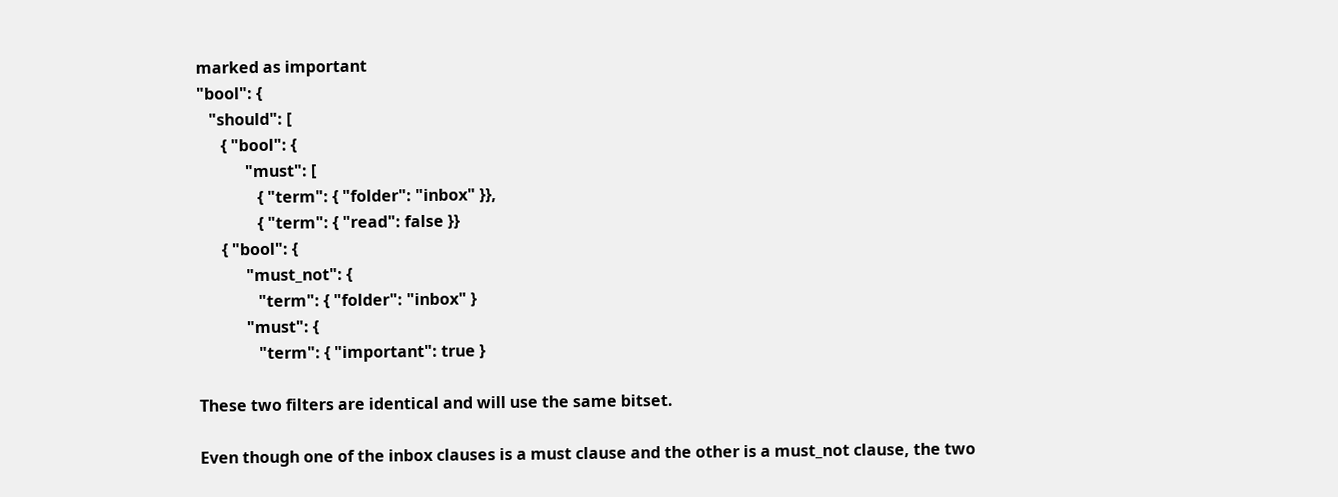marked as important
"bool": {
   "should": [
      { "bool": {
            "must": [
               { "term": { "folder": "inbox" }},
               { "term": { "read": false }}
      { "bool": {
            "must_not": {
               "term": { "folder": "inbox" }
            "must": {
               "term": { "important": true }

These two filters are identical and will use the same bitset.

Even though one of the inbox clauses is a must clause and the other is a must_not clause, the two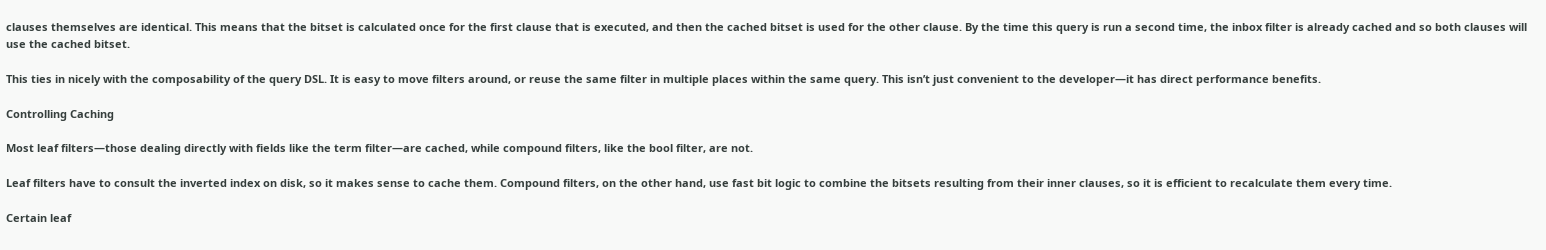clauses themselves are identical. This means that the bitset is calculated once for the first clause that is executed, and then the cached bitset is used for the other clause. By the time this query is run a second time, the inbox filter is already cached and so both clauses will use the cached bitset.

This ties in nicely with the composability of the query DSL. It is easy to move filters around, or reuse the same filter in multiple places within the same query. This isn’t just convenient to the developer—it has direct performance benefits.

Controlling Caching

Most leaf filters—those dealing directly with fields like the term filter—are cached, while compound filters, like the bool filter, are not.

Leaf filters have to consult the inverted index on disk, so it makes sense to cache them. Compound filters, on the other hand, use fast bit logic to combine the bitsets resulting from their inner clauses, so it is efficient to recalculate them every time.

Certain leaf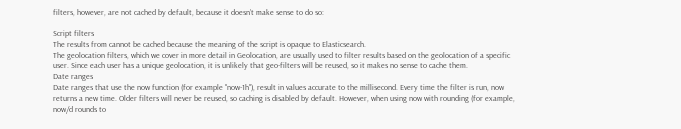filters, however, are not cached by default, because it doesn’t make sense to do so:

Script filters
The results from cannot be cached because the meaning of the script is opaque to Elasticsearch.
The geolocation filters, which we cover in more detail in Geolocation, are usually used to filter results based on the geolocation of a specific user. Since each user has a unique geolocation, it is unlikely that geo-filters will be reused, so it makes no sense to cache them.
Date ranges
Date ranges that use the now function (for example "now-1h"), result in values accurate to the millisecond. Every time the filter is run, now returns a new time. Older filters will never be reused, so caching is disabled by default. However, when using now with rounding (for example, now/d rounds to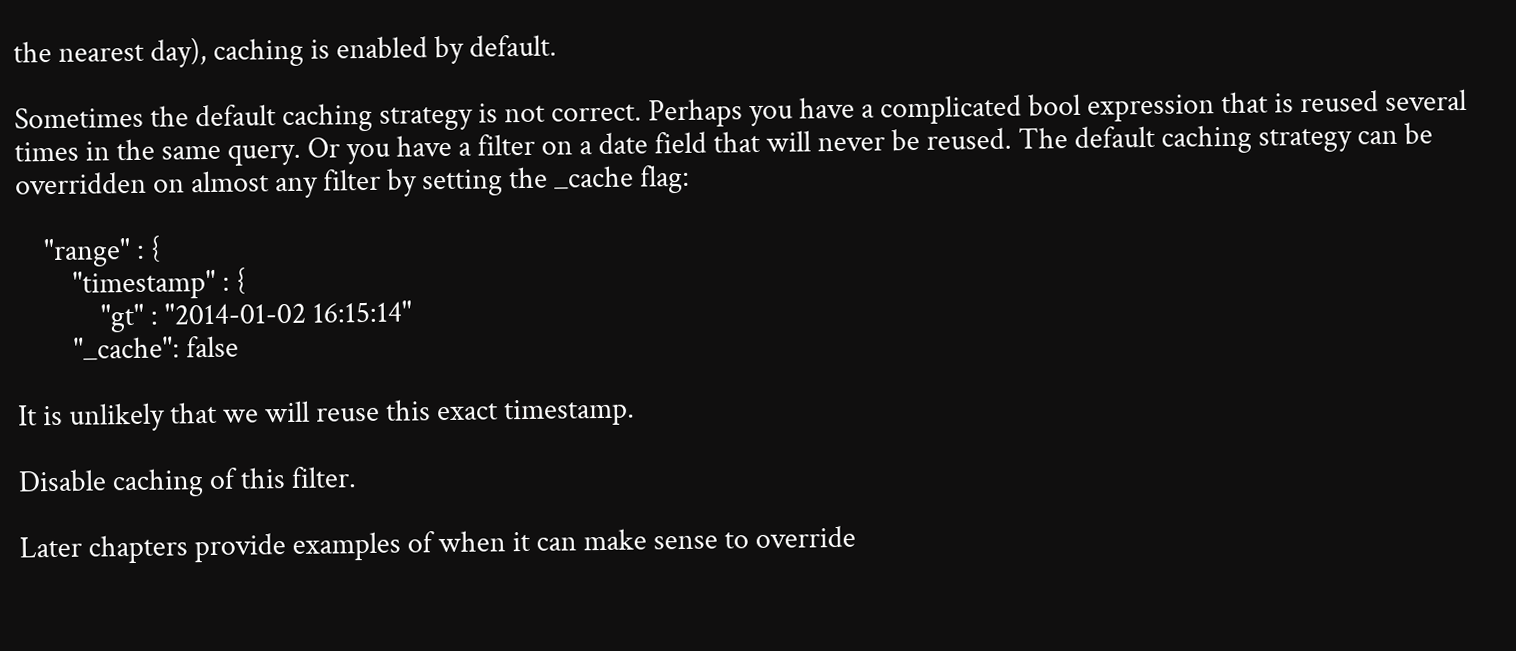the nearest day), caching is enabled by default.

Sometimes the default caching strategy is not correct. Perhaps you have a complicated bool expression that is reused several times in the same query. Or you have a filter on a date field that will never be reused. The default caching strategy can be overridden on almost any filter by setting the _cache flag:

    "range" : {
        "timestamp" : {
            "gt" : "2014-01-02 16:15:14"
        "_cache": false

It is unlikely that we will reuse this exact timestamp.

Disable caching of this filter.

Later chapters provide examples of when it can make sense to override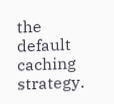the default caching strategy.